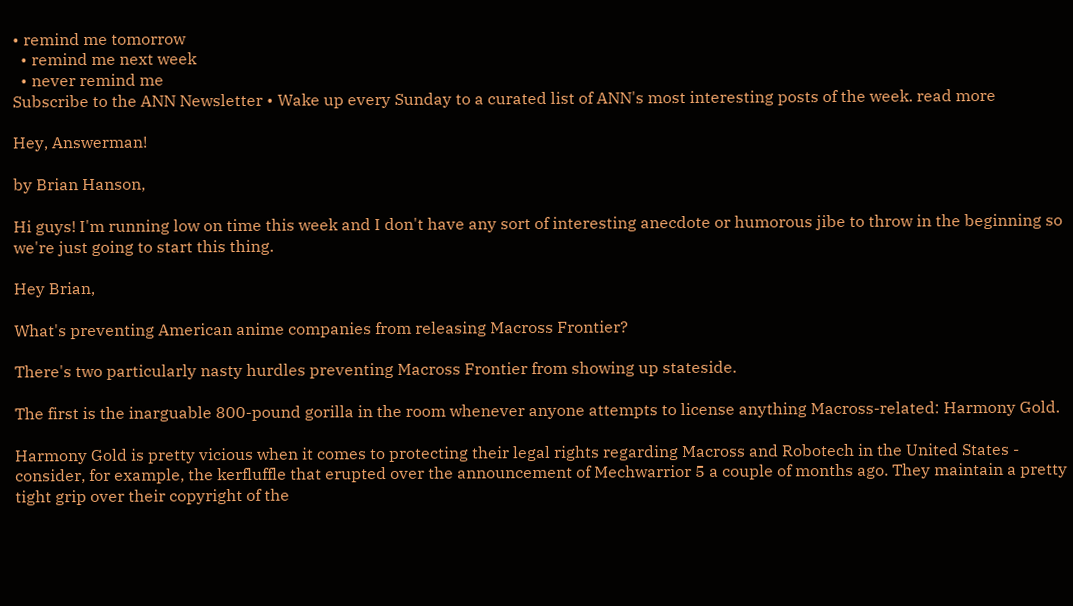• remind me tomorrow
  • remind me next week
  • never remind me
Subscribe to the ANN Newsletter • Wake up every Sunday to a curated list of ANN's most interesting posts of the week. read more

Hey, Answerman!

by Brian Hanson,

Hi guys! I'm running low on time this week and I don't have any sort of interesting anecdote or humorous jibe to throw in the beginning so we're just going to start this thing.

Hey Brian,

What's preventing American anime companies from releasing Macross Frontier?

There's two particularly nasty hurdles preventing Macross Frontier from showing up stateside.

The first is the inarguable 800-pound gorilla in the room whenever anyone attempts to license anything Macross-related: Harmony Gold.

Harmony Gold is pretty vicious when it comes to protecting their legal rights regarding Macross and Robotech in the United States - consider, for example, the kerfluffle that erupted over the announcement of Mechwarrior 5 a couple of months ago. They maintain a pretty tight grip over their copyright of the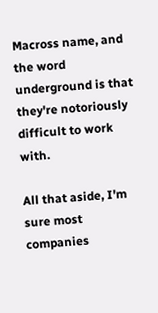Macross name, and the word underground is that they're notoriously difficult to work with.

All that aside, I'm sure most companies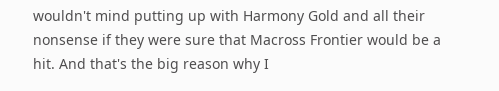wouldn't mind putting up with Harmony Gold and all their nonsense if they were sure that Macross Frontier would be a hit. And that's the big reason why I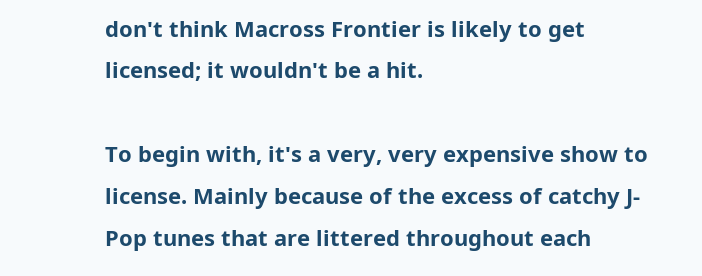don't think Macross Frontier is likely to get licensed; it wouldn't be a hit.

To begin with, it's a very, very expensive show to license. Mainly because of the excess of catchy J-Pop tunes that are littered throughout each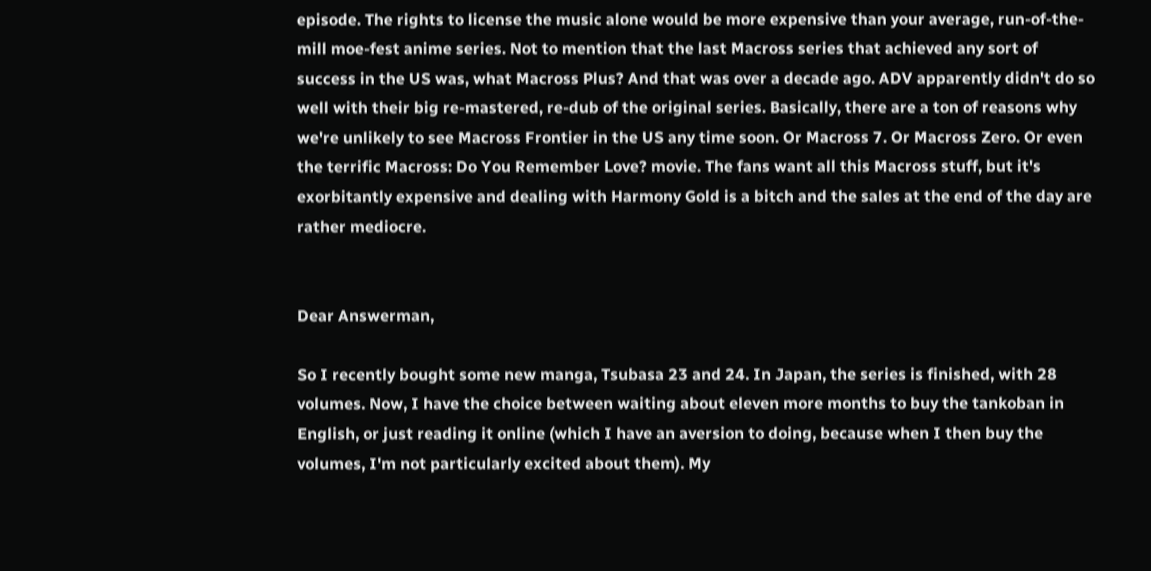episode. The rights to license the music alone would be more expensive than your average, run-of-the-mill moe-fest anime series. Not to mention that the last Macross series that achieved any sort of success in the US was, what Macross Plus? And that was over a decade ago. ADV apparently didn't do so well with their big re-mastered, re-dub of the original series. Basically, there are a ton of reasons why we're unlikely to see Macross Frontier in the US any time soon. Or Macross 7. Or Macross Zero. Or even the terrific Macross: Do You Remember Love? movie. The fans want all this Macross stuff, but it's exorbitantly expensive and dealing with Harmony Gold is a bitch and the sales at the end of the day are rather mediocre.


Dear Answerman,

So I recently bought some new manga, Tsubasa 23 and 24. In Japan, the series is finished, with 28 volumes. Now, I have the choice between waiting about eleven more months to buy the tankoban in English, or just reading it online (which I have an aversion to doing, because when I then buy the volumes, I'm not particularly excited about them). My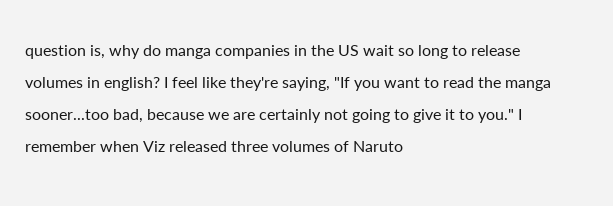question is, why do manga companies in the US wait so long to release volumes in english? I feel like they're saying, "If you want to read the manga sooner...too bad, because we are certainly not going to give it to you." I remember when Viz released three volumes of Naruto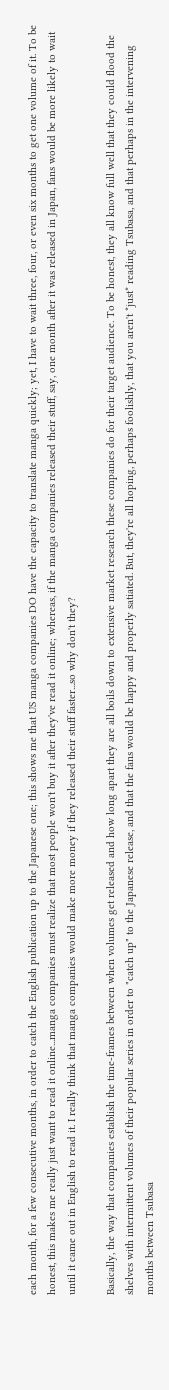each month, for a few consecutive months, in order to catch the English publication up to the Japanese one; this shows me that US manga companies DO have the capacity to translate manga quickly; yet, I have to wait three, four, or even six months to get one volume of it. To be honest, this makes me really just want to read it online...manga companies must realize that most people won't buy it after they've read it online; whereas, if the manga companies released their stuff, say, one month after it was released in Japan, fans would be more likely to wait until it came out in English to read it. I really think that manga companies would make more money if they released their stuff faster...so why don't they?

Basically, the way that companies establish the time-frames between when volumes get released and how long apart they are all boils down to extensive market research these companies do for their target audience. To be honest, they all know full well that they could flood the shelves with intermittent volumes of their popular series in order to "catch up" to the Japanese release, and that the fans would be happy and properly satiated. But, they're all hoping, perhaps foolishly, that you aren't *just* reading Tsubasa, and that perhaps in the intervening months between Tsubasa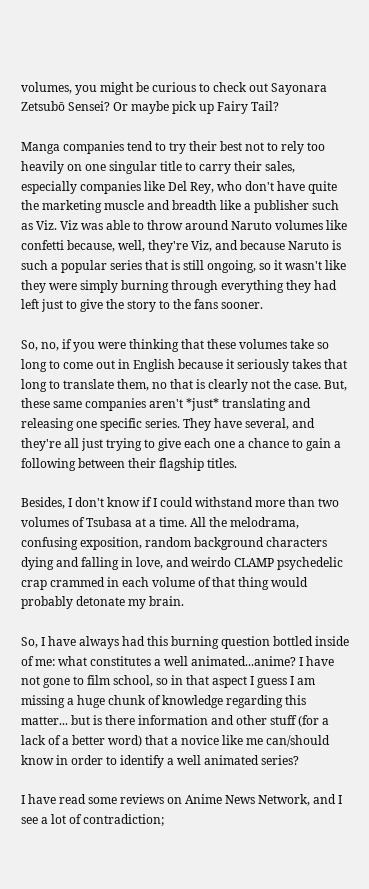volumes, you might be curious to check out Sayonara Zetsubō Sensei? Or maybe pick up Fairy Tail?

Manga companies tend to try their best not to rely too heavily on one singular title to carry their sales, especially companies like Del Rey, who don't have quite the marketing muscle and breadth like a publisher such as Viz. Viz was able to throw around Naruto volumes like confetti because, well, they're Viz, and because Naruto is such a popular series that is still ongoing, so it wasn't like they were simply burning through everything they had left just to give the story to the fans sooner.

So, no, if you were thinking that these volumes take so long to come out in English because it seriously takes that long to translate them, no that is clearly not the case. But, these same companies aren't *just* translating and releasing one specific series. They have several, and they're all just trying to give each one a chance to gain a following between their flagship titles.

Besides, I don't know if I could withstand more than two volumes of Tsubasa at a time. All the melodrama, confusing exposition, random background characters dying and falling in love, and weirdo CLAMP psychedelic crap crammed in each volume of that thing would probably detonate my brain.

So, I have always had this burning question bottled inside of me: what constitutes a well animated...anime? I have not gone to film school, so in that aspect I guess I am missing a huge chunk of knowledge regarding this matter... but is there information and other stuff (for a lack of a better word) that a novice like me can/should know in order to identify a well animated series?

I have read some reviews on Anime News Network, and I see a lot of contradiction;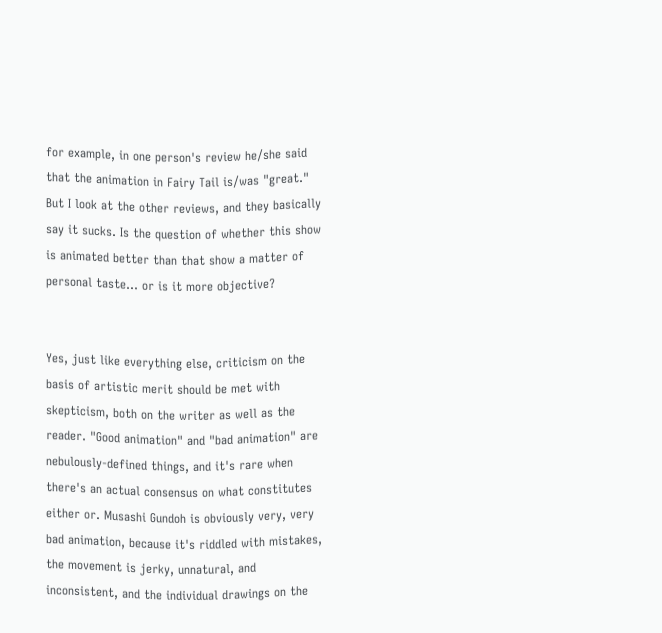for example, in one person's review he/she said that the animation in Fairy Tail is/was "great." But I look at the other reviews, and they basically say it sucks. Is the question of whether this show is animated better than that show a matter of personal taste... or is it more objective?


Yes, just like everything else, criticism on the basis of artistic merit should be met with skepticism, both on the writer as well as the reader. "Good animation" and "bad animation" are nebulously-defined things, and it's rare when there's an actual consensus on what constitutes either or. Musashi Gundoh is obviously very, very bad animation, because it's riddled with mistakes, the movement is jerky, unnatural, and inconsistent, and the individual drawings on the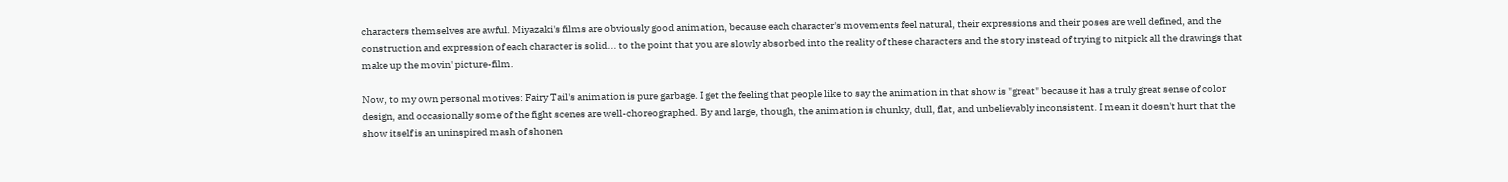characters themselves are awful. Miyazaki's films are obviously good animation, because each character's movements feel natural, their expressions and their poses are well defined, and the construction and expression of each character is solid... to the point that you are slowly absorbed into the reality of these characters and the story instead of trying to nitpick all the drawings that make up the movin' picture-film.

Now, to my own personal motives: Fairy Tail's animation is pure garbage. I get the feeling that people like to say the animation in that show is "great" because it has a truly great sense of color design, and occasionally some of the fight scenes are well-choreographed. By and large, though, the animation is chunky, dull, flat, and unbelievably inconsistent. I mean it doesn't hurt that the show itself is an uninspired mash of shonen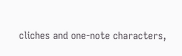cliches and one-note characters,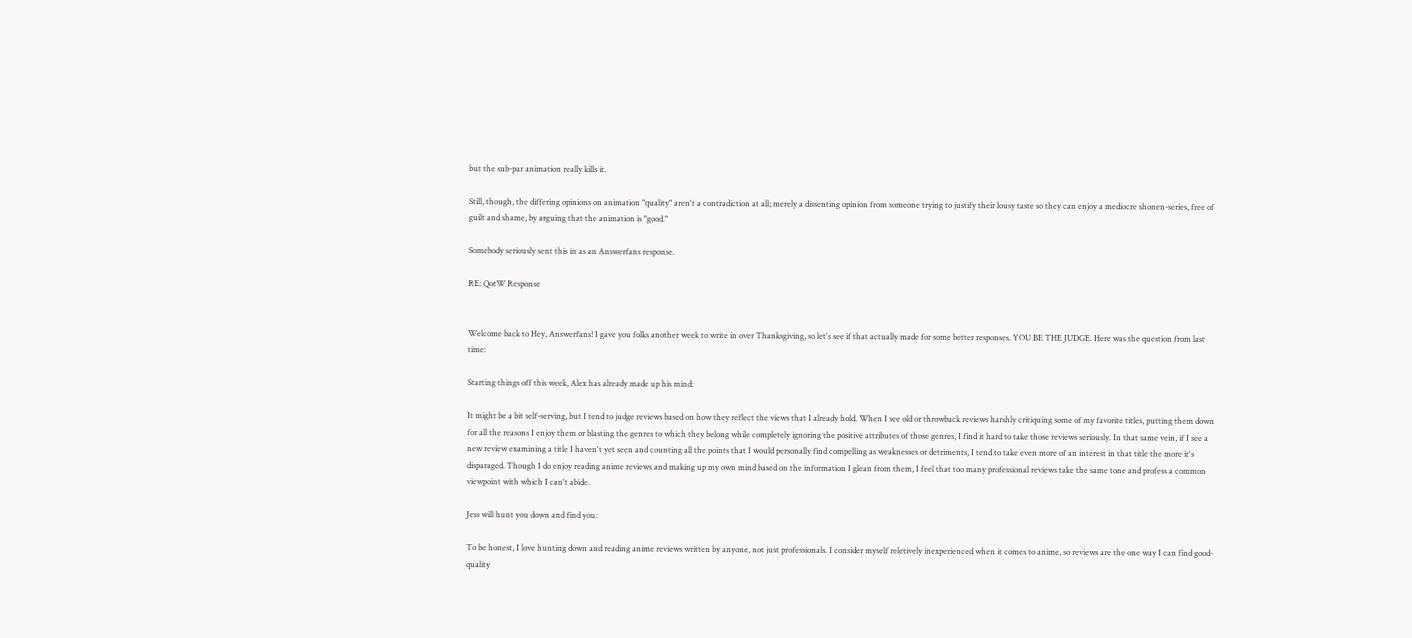but the sub-par animation really kills it.

Still, though, the differing opinions on animation "quality" aren't a contradiction at all; merely a dissenting opinion from someone trying to justify their lousy taste so they can enjoy a mediocre shonen-series, free of guilt and shame, by arguing that the animation is "good."

Somebody seriously sent this in as an Answerfans response.

RE: QotW Response


Welcome back to Hey, Answerfans! I gave you folks another week to write in over Thanksgiving, so let's see if that actually made for some better responses. YOU BE THE JUDGE. Here was the question from last time:

Starting things off this week, Alex has already made up his mind:

It might be a bit self-serving, but I tend to judge reviews based on how they reflect the views that I already hold. When I see old or throwback reviews harshly critiquing some of my favorite titles, putting them down for all the reasons I enjoy them or blasting the genres to which they belong while completely ignoring the positive attributes of those genres, I find it hard to take those reviews seriously. In that same vein, if I see a new review examining a title I haven't yet seen and counting all the points that I would personally find compelling as weaknesses or detriments, I tend to take even more of an interest in that title the more it's disparaged. Though I do enjoy reading anime reviews and making up my own mind based on the information I glean from them, I feel that too many professional reviews take the same tone and profess a common viewpoint with which I can't abide.

Jess will hunt you down and find you:

To be honest, I love hunting down and reading anime reviews written by anyone, not just professionals. I consider myself reletively inexperienced when it comes to anime, so reviews are the one way I can find good-quality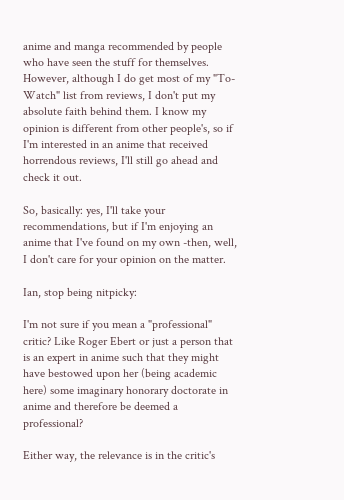anime and manga recommended by people who have seen the stuff for themselves. However, although I do get most of my "To-Watch" list from reviews, I don't put my absolute faith behind them. I know my opinion is different from other people's, so if I'm interested in an anime that received horrendous reviews, I'll still go ahead and check it out.

So, basically: yes, I'll take your recommendations, but if I'm enjoying an anime that I've found on my own -then, well, I don't care for your opinion on the matter.

Ian, stop being nitpicky:

I'm not sure if you mean a "professional" critic? Like Roger Ebert or just a person that is an expert in anime such that they might have bestowed upon her (being academic here) some imaginary honorary doctorate in anime and therefore be deemed a professional?

Either way, the relevance is in the critic's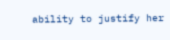ability to justify her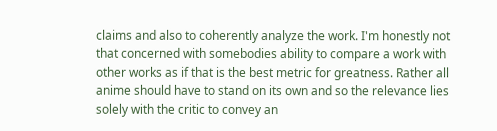claims and also to coherently analyze the work. I'm honestly not that concerned with somebodies ability to compare a work with other works as if that is the best metric for greatness. Rather all anime should have to stand on its own and so the relevance lies solely with the critic to convey an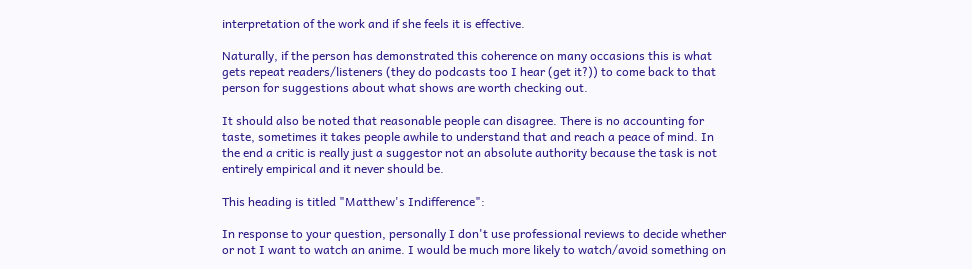interpretation of the work and if she feels it is effective.

Naturally, if the person has demonstrated this coherence on many occasions this is what gets repeat readers/listeners (they do podcasts too I hear (get it?)) to come back to that person for suggestions about what shows are worth checking out.

It should also be noted that reasonable people can disagree. There is no accounting for taste, sometimes it takes people awhile to understand that and reach a peace of mind. In the end a critic is really just a suggestor not an absolute authority because the task is not entirely empirical and it never should be.

This heading is titled "Matthew's Indifference":

In response to your question, personally I don't use professional reviews to decide whether or not I want to watch an anime. I would be much more likely to watch/avoid something on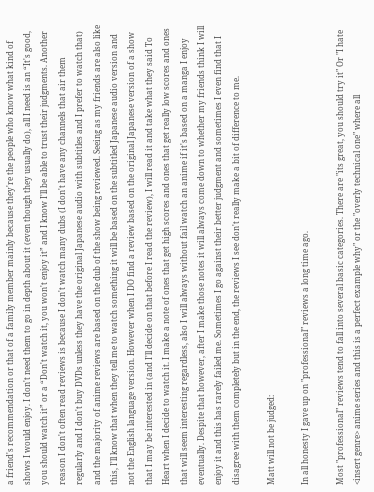a friend's recommendation or that of a family member mainly because they're the people who know what kind of shows I would enjoy. I don't need them to go in depth about it (even though they usually do), all I need is an “It's good, you should watch it” or a “Don't watch it, you won't enjoy it” and I know I'll be able to trust their judgments. Another reason I don't often read reviews is because I don't watch many dubs (I don't have any channels that air them regularly and I don't buy DVDs unless they have the original Japanese audio with subtitles and I prefer to watch that) and the majority of anime reviews are based on the dub of the show being reviewed. Seeing as my friends are also like this, I'll know that when they tell me to watch something it will be based on the subtitled Japanese audio version and not the English language version. However when I DO find a review based on the original Japanese version of a show that I may be interested in (and I'll decide on that before I read the review), I will read it and take what they said To Heart when I decide to watch it. I make a note of ones that get high scores and ones that get really low scores and ones that will seem interesting regardless, also I will always without fail watch an anime if it's based on a manga I enjoy eventually. Despite that however, after I make those notes it will always come down to whether my friends think I will enjoy it and this has rarely failed me. Sometimes I go against their better judgment and sometimes I even find that I disagree with them completely but in the end, the reviews I see don't really make a bit of difference to me.

Matt will not be judged:

In all honesty I gave up on "professional" reviews a long time ago.

Most "professional" reviews tend to fall into several basic categories. There are "its great, you should try it" Or "I hate <insert genre> anime series and this is a perfect example why" or the "overly technical one" where all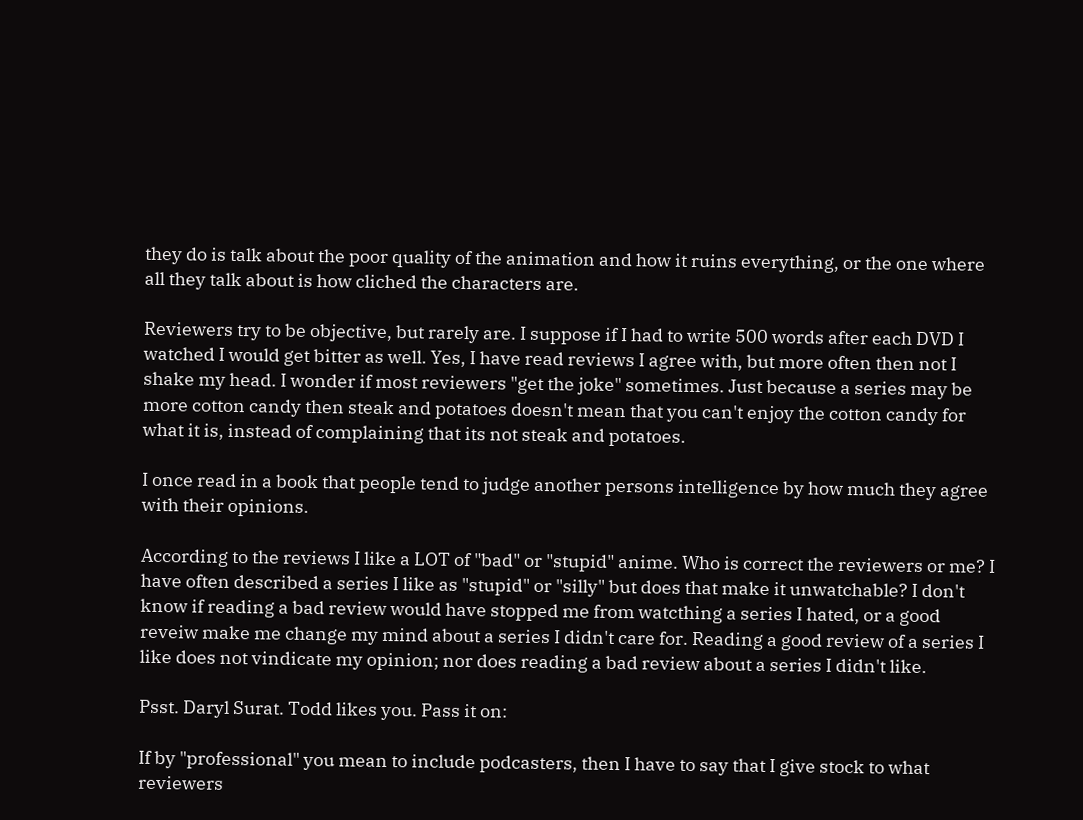they do is talk about the poor quality of the animation and how it ruins everything, or the one where all they talk about is how cliched the characters are.

Reviewers try to be objective, but rarely are. I suppose if I had to write 500 words after each DVD I watched I would get bitter as well. Yes, I have read reviews I agree with, but more often then not I shake my head. I wonder if most reviewers "get the joke" sometimes. Just because a series may be more cotton candy then steak and potatoes doesn't mean that you can't enjoy the cotton candy for what it is, instead of complaining that its not steak and potatoes.

I once read in a book that people tend to judge another persons intelligence by how much they agree with their opinions.

According to the reviews I like a LOT of "bad" or "stupid" anime. Who is correct the reviewers or me? I have often described a series I like as "stupid" or "silly" but does that make it unwatchable? I don't know if reading a bad review would have stopped me from watcthing a series I hated, or a good reveiw make me change my mind about a series I didn't care for. Reading a good review of a series I like does not vindicate my opinion; nor does reading a bad review about a series I didn't like.

Psst. Daryl Surat. Todd likes you. Pass it on:

If by "professional" you mean to include podcasters, then I have to say that I give stock to what reviewers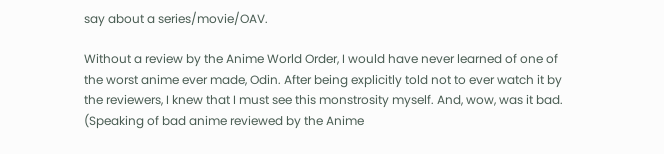say about a series/movie/OAV.

Without a review by the Anime World Order, I would have never learned of one of the worst anime ever made, Odin. After being explicitly told not to ever watch it by the reviewers, I knew that I must see this monstrosity myself. And, wow, was it bad. (Speaking of bad anime reviewed by the Anime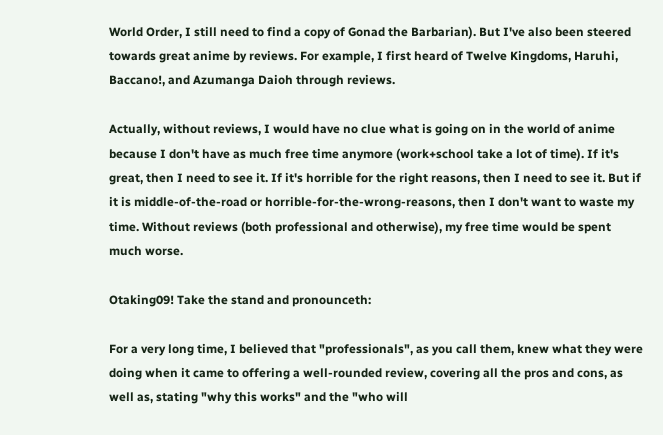World Order, I still need to find a copy of Gonad the Barbarian). But I've also been steered towards great anime by reviews. For example, I first heard of Twelve Kingdoms, Haruhi, Baccano!, and Azumanga Daioh through reviews.

Actually, without reviews, I would have no clue what is going on in the world of anime because I don't have as much free time anymore (work+school take a lot of time). If it's great, then I need to see it. If it's horrible for the right reasons, then I need to see it. But if it is middle-of-the-road or horrible-for-the-wrong-reasons, then I don't want to waste my time. Without reviews (both professional and otherwise), my free time would be spent much worse.

Otaking09! Take the stand and pronounceth:

For a very long time, I believed that "professionals", as you call them, knew what they were doing when it came to offering a well-rounded review, covering all the pros and cons, as well as, stating "why this works" and the "who will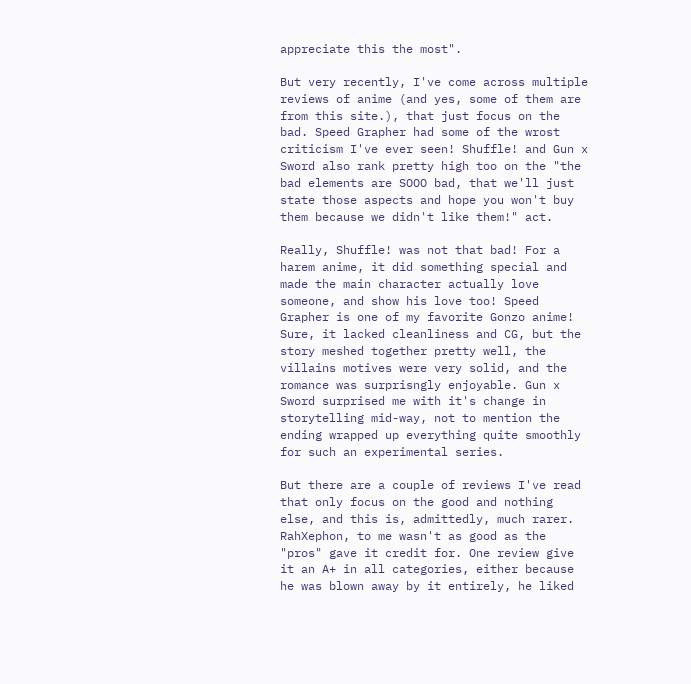appreciate this the most".

But very recently, I've come across multiple reviews of anime (and yes, some of them are from this site.), that just focus on the bad. Speed Grapher had some of the wrost criticism I've ever seen! Shuffle! and Gun x Sword also rank pretty high too on the "the bad elements are SOOO bad, that we'll just state those aspects and hope you won't buy them because we didn't like them!" act.

Really, Shuffle! was not that bad! For a harem anime, it did something special and made the main character actually love someone, and show his love too! Speed Grapher is one of my favorite Gonzo anime! Sure, it lacked cleanliness and CG, but the story meshed together pretty well, the villains motives were very solid, and the romance was surprisngly enjoyable. Gun x Sword surprised me with it's change in storytelling mid-way, not to mention the ending wrapped up everything quite smoothly for such an experimental series.

But there are a couple of reviews I've read that only focus on the good and nothing else, and this is, admittedly, much rarer. RahXephon, to me wasn't as good as the "pros" gave it credit for. One review give it an A+ in all categories, either because he was blown away by it entirely, he liked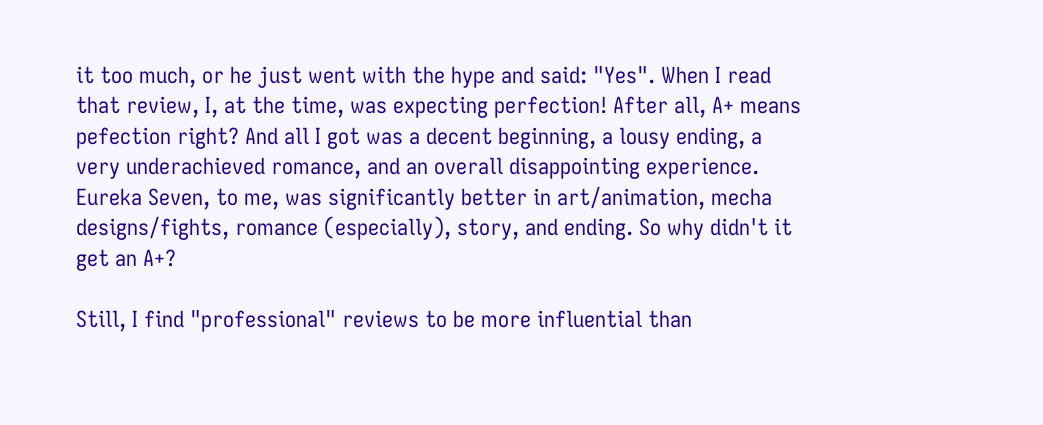it too much, or he just went with the hype and said: "Yes". When I read that review, I, at the time, was expecting perfection! After all, A+ means pefection right? And all I got was a decent beginning, a lousy ending, a very underachieved romance, and an overall disappointing experience. Eureka Seven, to me, was significantly better in art/animation, mecha designs/fights, romance (especially), story, and ending. So why didn't it get an A+?

Still, I find "professional" reviews to be more influential than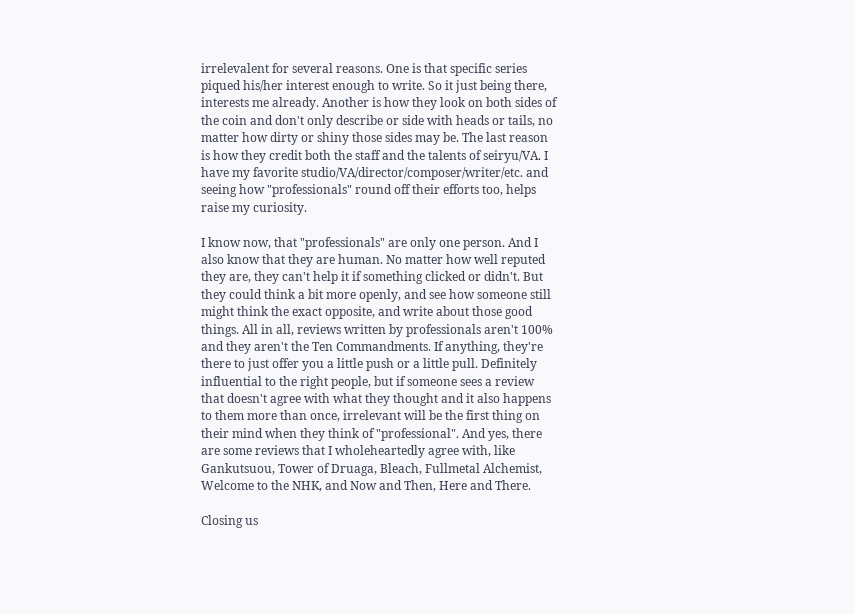irrelevalent for several reasons. One is that specific series piqued his/her interest enough to write. So it just being there, interests me already. Another is how they look on both sides of the coin and don't only describe or side with heads or tails, no matter how dirty or shiny those sides may be. The last reason is how they credit both the staff and the talents of seiryu/VA. I have my favorite studio/VA/director/composer/writer/etc. and seeing how "professionals" round off their efforts too, helps raise my curiosity.

I know now, that "professionals" are only one person. And I also know that they are human. No matter how well reputed they are, they can't help it if something clicked or didn't. But they could think a bit more openly, and see how someone still might think the exact opposite, and write about those good things. All in all, reviews written by professionals aren't 100% and they aren't the Ten Commandments. If anything, they're there to just offer you a little push or a little pull. Definitely influential to the right people, but if someone sees a review that doesn't agree with what they thought and it also happens to them more than once, irrelevant will be the first thing on their mind when they think of "professional". And yes, there are some reviews that I wholeheartedly agree with, like Gankutsuou, Tower of Druaga, Bleach, Fullmetal Alchemist, Welcome to the NHK, and Now and Then, Here and There.

Closing us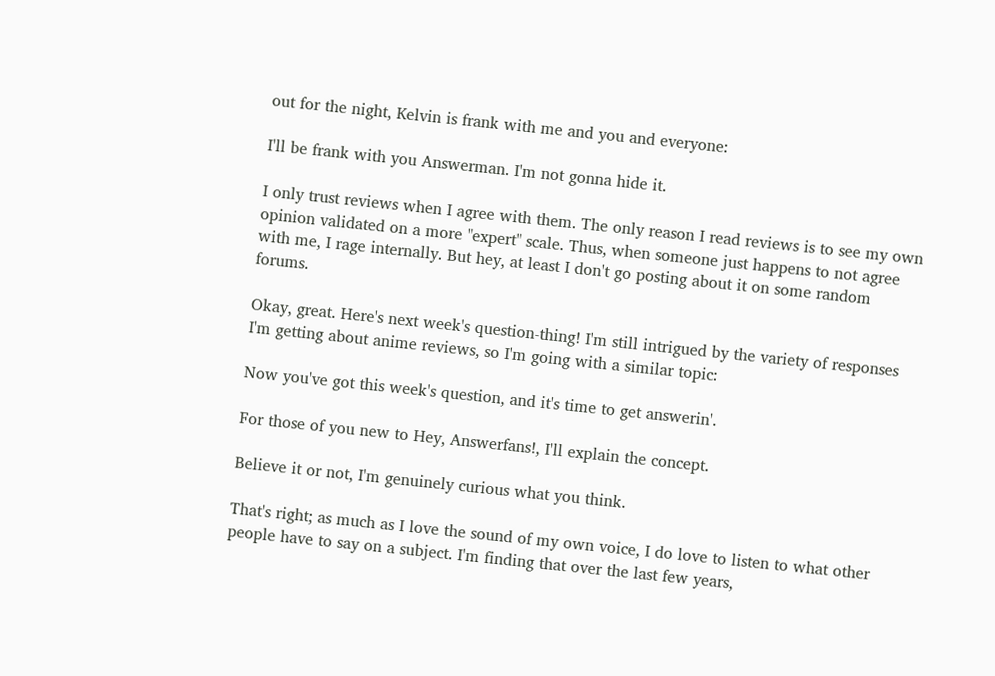out for the night, Kelvin is frank with me and you and everyone:

I'll be frank with you Answerman. I'm not gonna hide it.

I only trust reviews when I agree with them. The only reason I read reviews is to see my own opinion validated on a more "expert" scale. Thus, when someone just happens to not agree with me, I rage internally. But hey, at least I don't go posting about it on some random forums.

Okay, great. Here's next week's question-thing! I'm still intrigued by the variety of responses I'm getting about anime reviews, so I'm going with a similar topic:

Now you've got this week's question, and it's time to get answerin'.

For those of you new to Hey, Answerfans!, I'll explain the concept.

Believe it or not, I'm genuinely curious what you think.

That's right; as much as I love the sound of my own voice, I do love to listen to what other people have to say on a subject. I'm finding that over the last few years,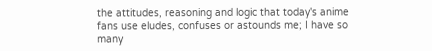the attitudes, reasoning and logic that today's anime fans use eludes, confuses or astounds me; I have so many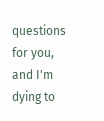questions for you, and I'm dying to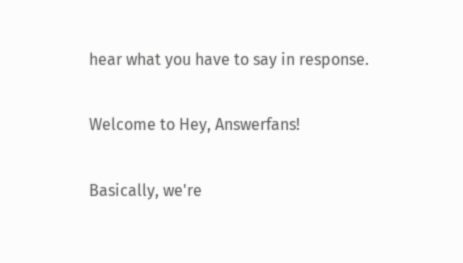hear what you have to say in response.

Welcome to Hey, Answerfans!

Basically, we're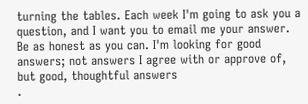turning the tables. Each week I'm going to ask you a question, and I want you to email me your answer. Be as honest as you can. I'm looking for good answers; not answers I agree with or approve of, but good, thoughtful answers
.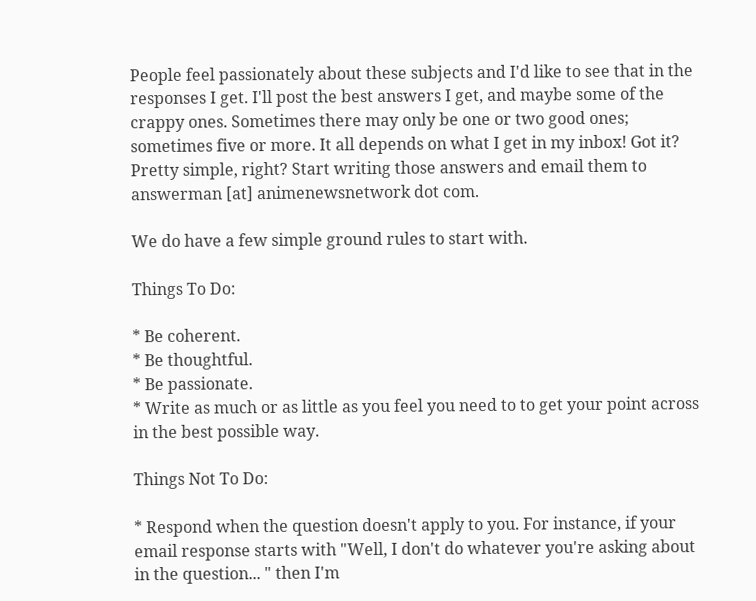People feel passionately about these subjects and I'd like to see that in the responses I get. I'll post the best answers I get, and maybe some of the crappy ones. Sometimes there may only be one or two good ones; sometimes five or more. It all depends on what I get in my inbox! Got it? Pretty simple, right? Start writing those answers and email them to answerman [at] animenewsnetwork dot com.

We do have a few simple ground rules to start with.

Things To Do:

* Be coherent.
* Be thoughtful.
* Be passionate.
* Write as much or as little as you feel you need to to get your point across in the best possible way.

Things Not To Do:

* Respond when the question doesn't apply to you. For instance, if your email response starts with "Well, I don't do whatever you're asking about in the question... " then I'm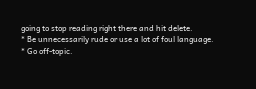going to stop reading right there and hit delete.
* Be unnecessarily rude or use a lot of foul language.
* Go off-topic.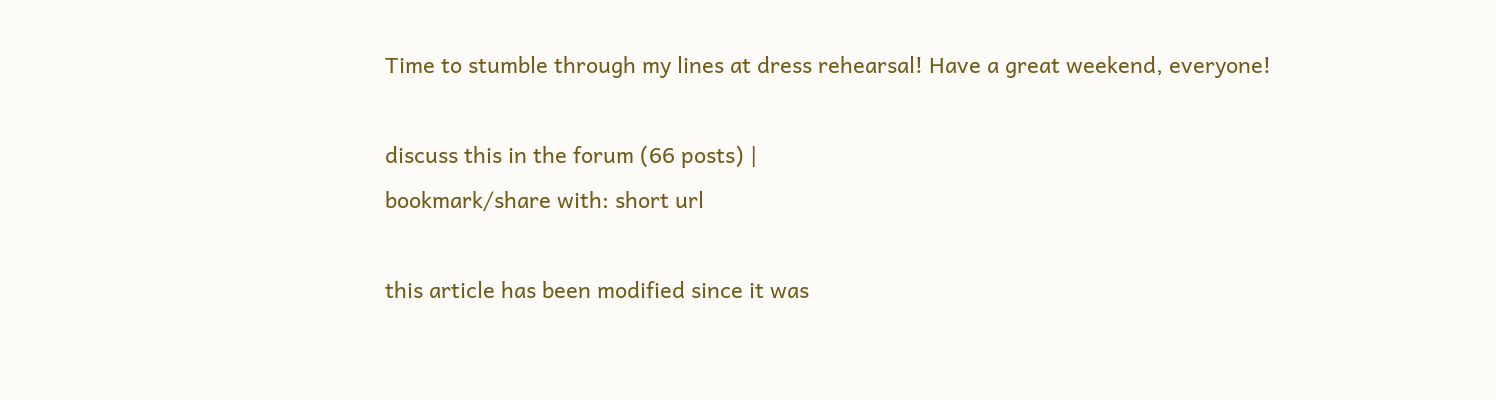Time to stumble through my lines at dress rehearsal! Have a great weekend, everyone!

discuss this in the forum (66 posts) |
bookmark/share with: short url

this article has been modified since it was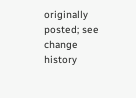originally posted; see change history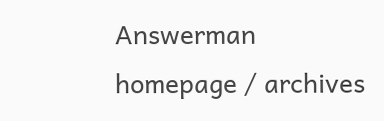Answerman homepage / archives